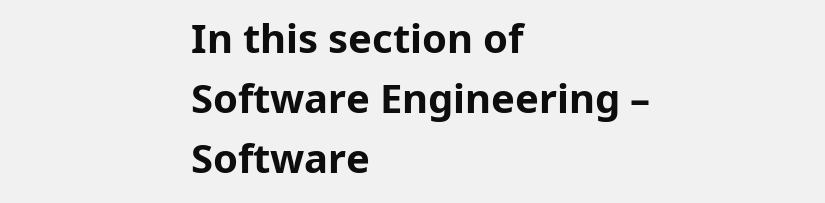In this section of Software Engineering – Software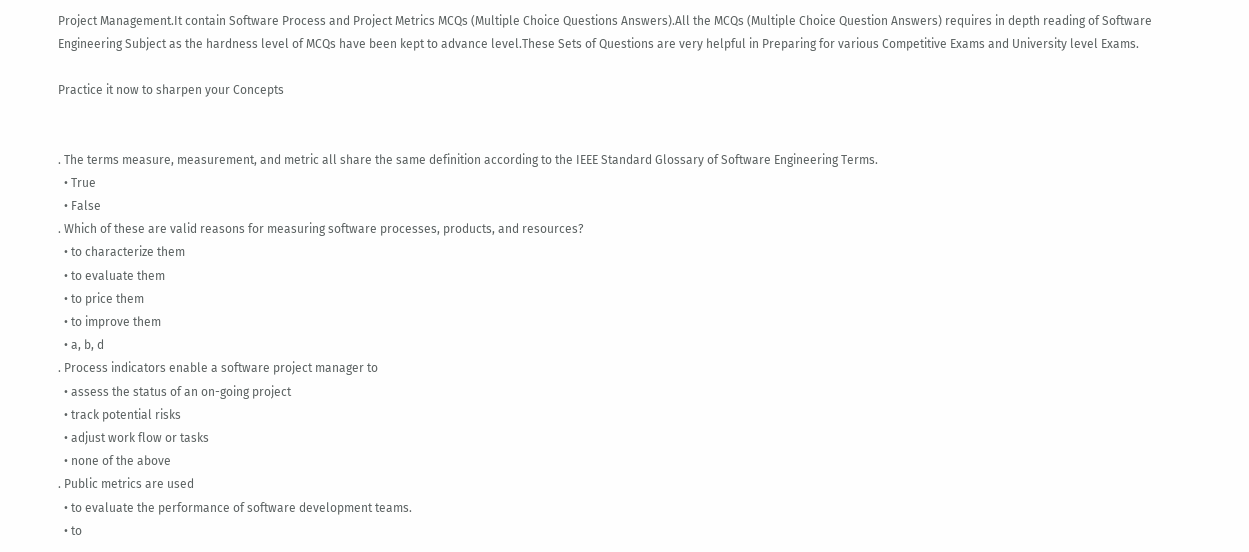Project Management.It contain Software Process and Project Metrics MCQs (Multiple Choice Questions Answers).All the MCQs (Multiple Choice Question Answers) requires in depth reading of Software Engineering Subject as the hardness level of MCQs have been kept to advance level.These Sets of Questions are very helpful in Preparing for various Competitive Exams and University level Exams.

Practice it now to sharpen your Concepts


. The terms measure, measurement, and metric all share the same definition according to the IEEE Standard Glossary of Software Engineering Terms.
  • True
  • False
. Which of these are valid reasons for measuring software processes, products, and resources?
  • to characterize them
  • to evaluate them
  • to price them
  • to improve them
  • a, b, d
. Process indicators enable a software project manager to
  • assess the status of an on-going project
  • track potential risks
  • adjust work flow or tasks
  • none of the above
. Public metrics are used
  • to evaluate the performance of software development teams.
  • to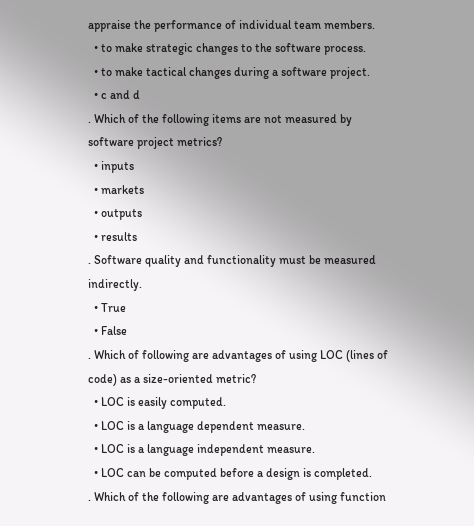appraise the performance of individual team members.
  • to make strategic changes to the software process.
  • to make tactical changes during a software project.
  • c and d
. Which of the following items are not measured by software project metrics?
  • inputs
  • markets
  • outputs
  • results
. Software quality and functionality must be measured indirectly.
  • True
  • False
. Which of following are advantages of using LOC (lines of code) as a size-oriented metric?
  • LOC is easily computed.
  • LOC is a language dependent measure.
  • LOC is a language independent measure.
  • LOC can be computed before a design is completed.
. Which of the following are advantages of using function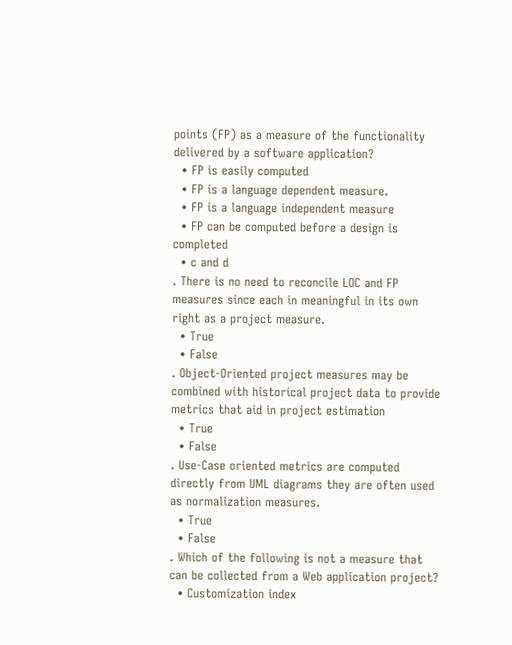points (FP) as a measure of the functionality delivered by a software application?
  • FP is easily computed
  • FP is a language dependent measure.
  • FP is a language independent measure
  • FP can be computed before a design is completed
  • c and d
. There is no need to reconcile LOC and FP measures since each in meaningful in its own right as a project measure.
  • True
  • False
. Object-Oriented project measures may be combined with historical project data to provide metrics that aid in project estimation
  • True
  • False
. Use-Case oriented metrics are computed directly from UML diagrams they are often used as normalization measures.
  • True
  • False
. Which of the following is not a measure that can be collected from a Web application project?
  • Customization index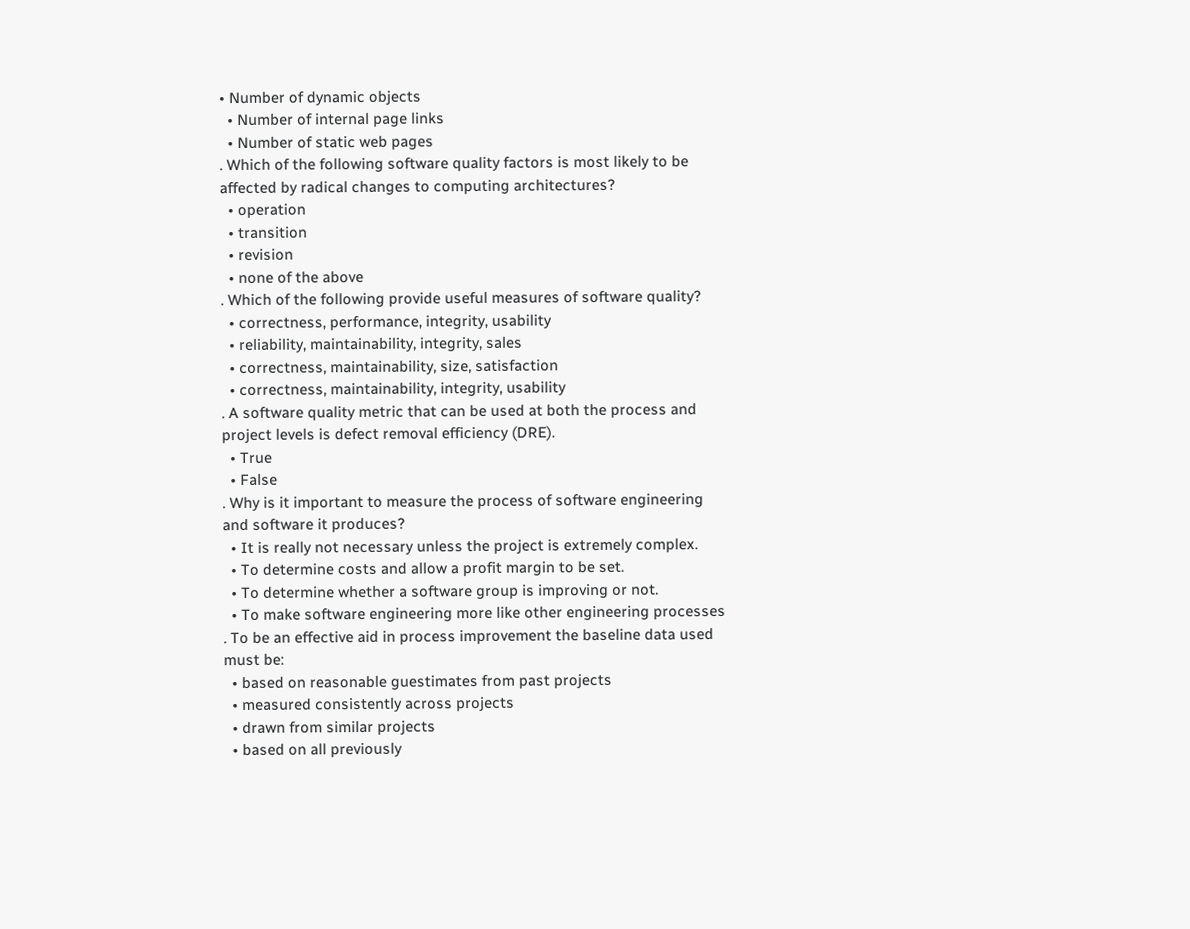• Number of dynamic objects
  • Number of internal page links
  • Number of static web pages
. Which of the following software quality factors is most likely to be affected by radical changes to computing architectures?
  • operation
  • transition
  • revision
  • none of the above
. Which of the following provide useful measures of software quality?
  • correctness, performance, integrity, usability
  • reliability, maintainability, integrity, sales
  • correctness, maintainability, size, satisfaction
  • correctness, maintainability, integrity, usability
. A software quality metric that can be used at both the process and project levels is defect removal efficiency (DRE).
  • True
  • False
. Why is it important to measure the process of software engineering and software it produces?
  • It is really not necessary unless the project is extremely complex.
  • To determine costs and allow a profit margin to be set.
  • To determine whether a software group is improving or not.
  • To make software engineering more like other engineering processes
. To be an effective aid in process improvement the baseline data used must be:
  • based on reasonable guestimates from past projects
  • measured consistently across projects
  • drawn from similar projects
  • based on all previously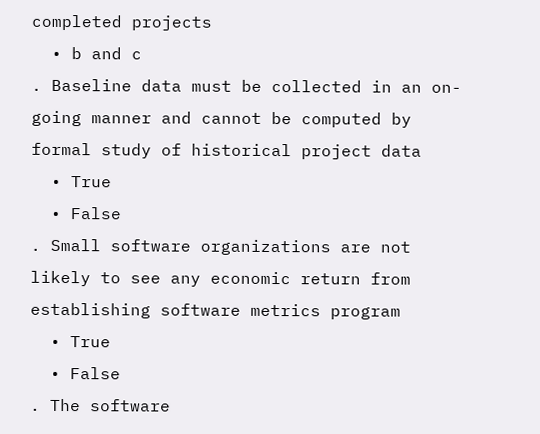completed projects
  • b and c
. Baseline data must be collected in an on-going manner and cannot be computed by formal study of historical project data
  • True
  • False
. Small software organizations are not likely to see any economic return from establishing software metrics program
  • True
  • False
. The software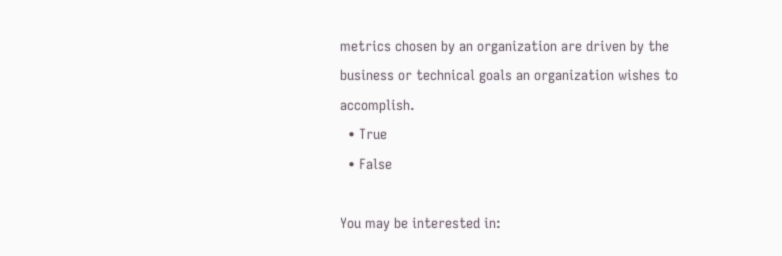metrics chosen by an organization are driven by the business or technical goals an organization wishes to accomplish.
  • True
  • False

You may be interested in: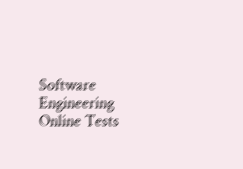Software Engineering Online Tests